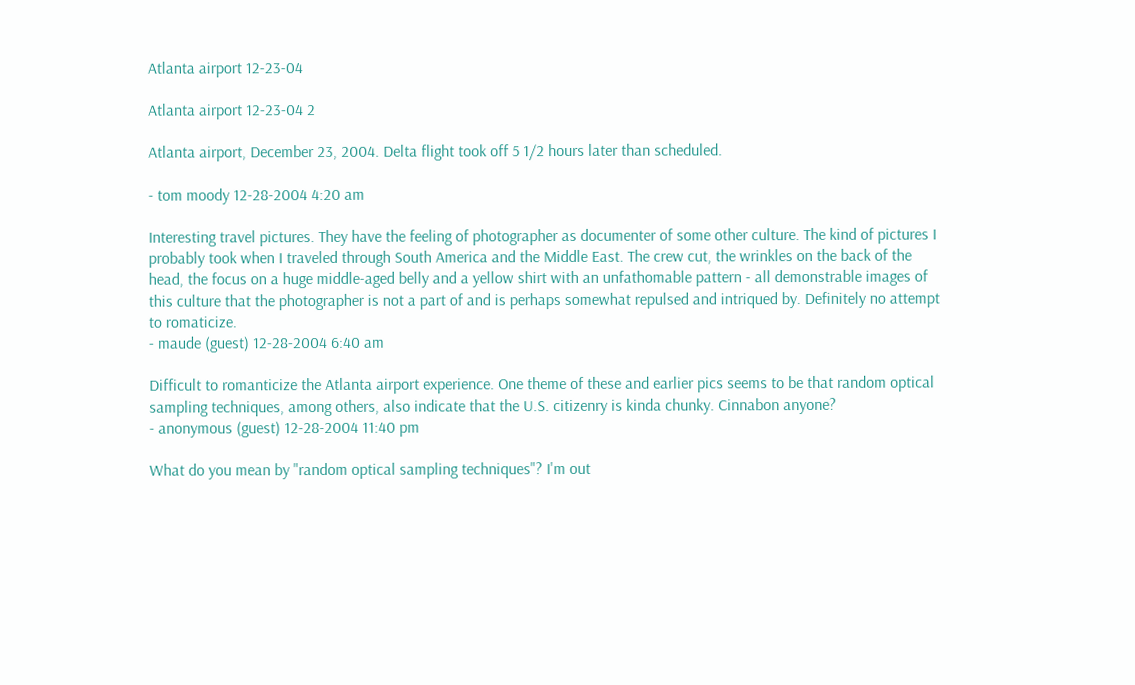Atlanta airport 12-23-04

Atlanta airport 12-23-04 2

Atlanta airport, December 23, 2004. Delta flight took off 5 1/2 hours later than scheduled.

- tom moody 12-28-2004 4:20 am

Interesting travel pictures. They have the feeling of photographer as documenter of some other culture. The kind of pictures I probably took when I traveled through South America and the Middle East. The crew cut, the wrinkles on the back of the head, the focus on a huge middle-aged belly and a yellow shirt with an unfathomable pattern - all demonstrable images of this culture that the photographer is not a part of and is perhaps somewhat repulsed and intriqued by. Definitely no attempt to romaticize.
- maude (guest) 12-28-2004 6:40 am

Difficult to romanticize the Atlanta airport experience. One theme of these and earlier pics seems to be that random optical sampling techniques, among others, also indicate that the U.S. citizenry is kinda chunky. Cinnabon anyone?
- anonymous (guest) 12-28-2004 11:40 pm

What do you mean by "random optical sampling techniques"? I'm out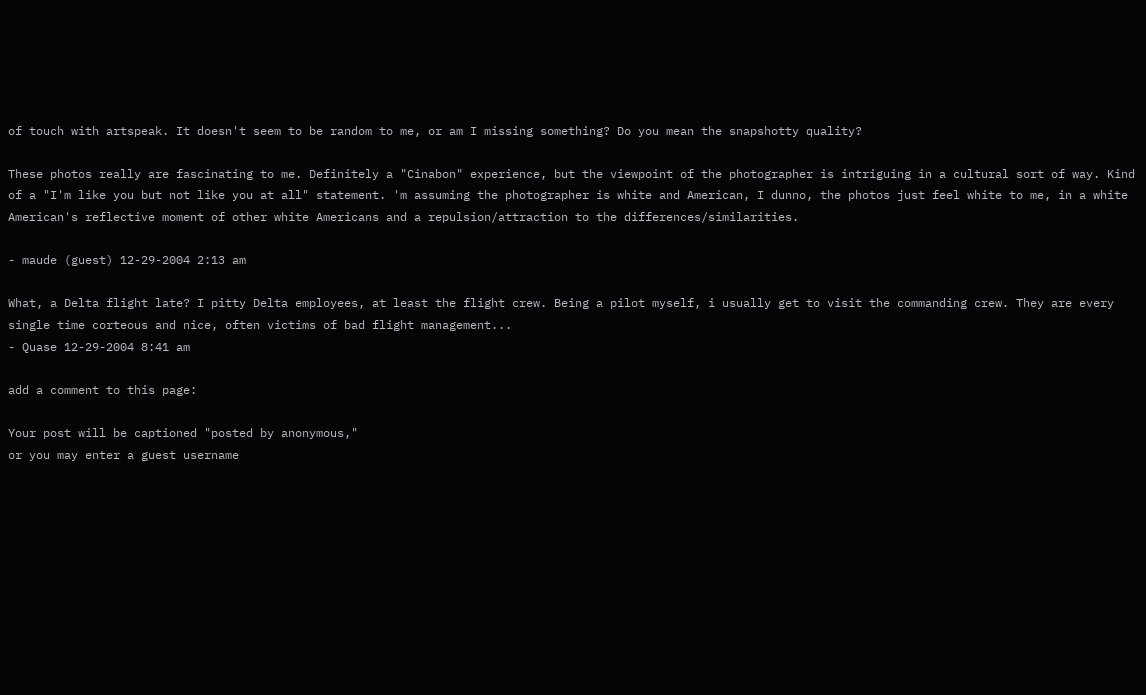of touch with artspeak. It doesn't seem to be random to me, or am I missing something? Do you mean the snapshotty quality?

These photos really are fascinating to me. Definitely a "Cinabon" experience, but the viewpoint of the photographer is intriguing in a cultural sort of way. Kind of a "I'm like you but not like you at all" statement. 'm assuming the photographer is white and American, I dunno, the photos just feel white to me, in a white American's reflective moment of other white Americans and a repulsion/attraction to the differences/similarities.

- maude (guest) 12-29-2004 2:13 am

What, a Delta flight late? I pitty Delta employees, at least the flight crew. Being a pilot myself, i usually get to visit the commanding crew. They are every single time corteous and nice, often victims of bad flight management...
- Quase 12-29-2004 8:41 am

add a comment to this page:

Your post will be captioned "posted by anonymous,"
or you may enter a guest username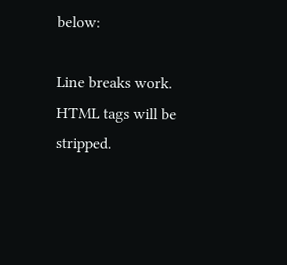below:

Line breaks work. HTML tags will be stripped.